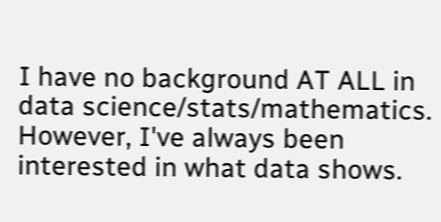I have no background AT ALL in data science/stats/mathematics. However, I've always been interested in what data shows.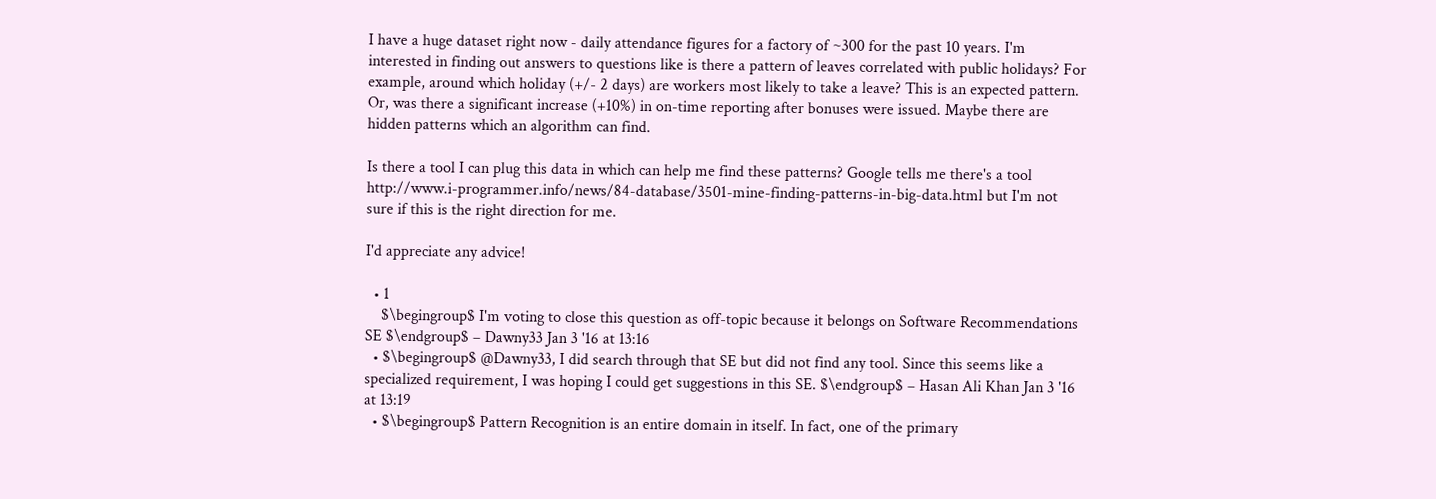I have a huge dataset right now - daily attendance figures for a factory of ~300 for the past 10 years. I'm interested in finding out answers to questions like is there a pattern of leaves correlated with public holidays? For example, around which holiday (+/- 2 days) are workers most likely to take a leave? This is an expected pattern. Or, was there a significant increase (+10%) in on-time reporting after bonuses were issued. Maybe there are hidden patterns which an algorithm can find.

Is there a tool I can plug this data in which can help me find these patterns? Google tells me there's a tool http://www.i-programmer.info/news/84-database/3501-mine-finding-patterns-in-big-data.html but I'm not sure if this is the right direction for me.

I'd appreciate any advice!

  • 1
    $\begingroup$ I'm voting to close this question as off-topic because it belongs on Software Recommendations SE $\endgroup$ – Dawny33 Jan 3 '16 at 13:16
  • $\begingroup$ @Dawny33, I did search through that SE but did not find any tool. Since this seems like a specialized requirement, I was hoping I could get suggestions in this SE. $\endgroup$ – Hasan Ali Khan Jan 3 '16 at 13:19
  • $\begingroup$ Pattern Recognition is an entire domain in itself. In fact, one of the primary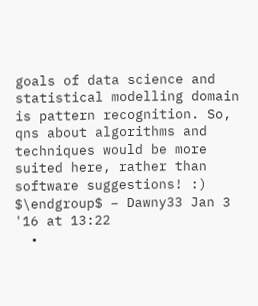goals of data science and statistical modelling domain is pattern recognition. So, qns about algorithms and techniques would be more suited here, rather than software suggestions! :) $\endgroup$ – Dawny33 Jan 3 '16 at 13:22
  •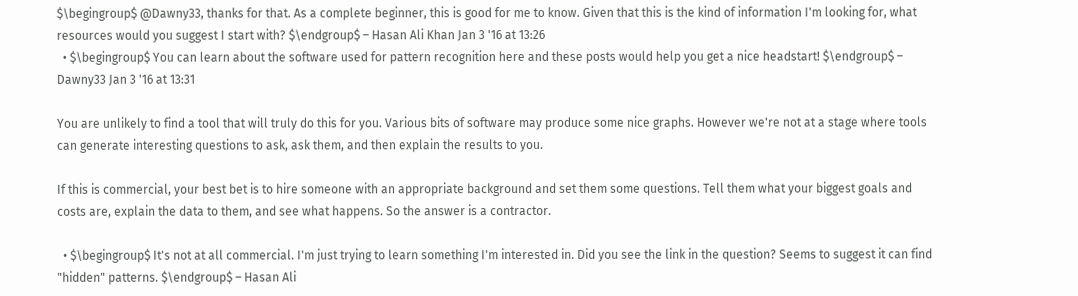$\begingroup$ @Dawny33, thanks for that. As a complete beginner, this is good for me to know. Given that this is the kind of information I'm looking for, what resources would you suggest I start with? $\endgroup$ – Hasan Ali Khan Jan 3 '16 at 13:26
  • $\begingroup$ You can learn about the software used for pattern recognition here and these posts would help you get a nice headstart! $\endgroup$ – Dawny33 Jan 3 '16 at 13:31

You are unlikely to find a tool that will truly do this for you. Various bits of software may produce some nice graphs. However we're not at a stage where tools can generate interesting questions to ask, ask them, and then explain the results to you.

If this is commercial, your best bet is to hire someone with an appropriate background and set them some questions. Tell them what your biggest goals and costs are, explain the data to them, and see what happens. So the answer is a contractor.

  • $\begingroup$ It's not at all commercial. I'm just trying to learn something I'm interested in. Did you see the link in the question? Seems to suggest it can find "hidden" patterns. $\endgroup$ – Hasan Ali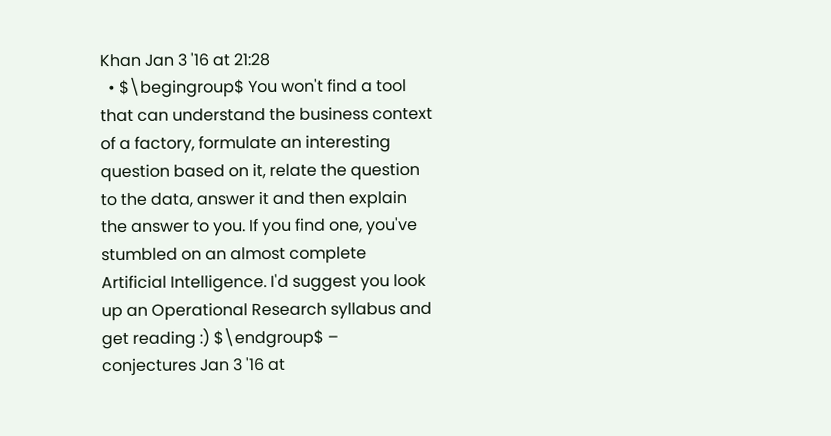Khan Jan 3 '16 at 21:28
  • $\begingroup$ You won't find a tool that can understand the business context of a factory, formulate an interesting question based on it, relate the question to the data, answer it and then explain the answer to you. If you find one, you've stumbled on an almost complete Artificial Intelligence. I'd suggest you look up an Operational Research syllabus and get reading :) $\endgroup$ – conjectures Jan 3 '16 at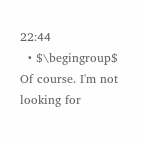22:44
  • $\begingroup$ Of course. I'm not looking for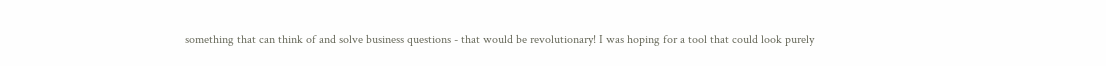something that can think of and solve business questions - that would be revolutionary! I was hoping for a tool that could look purely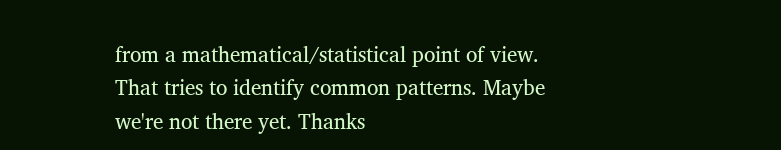from a mathematical/statistical point of view. That tries to identify common patterns. Maybe we're not there yet. Thanks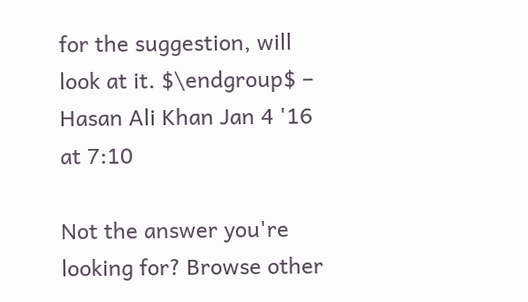for the suggestion, will look at it. $\endgroup$ – Hasan Ali Khan Jan 4 '16 at 7:10

Not the answer you're looking for? Browse other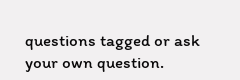questions tagged or ask your own question.